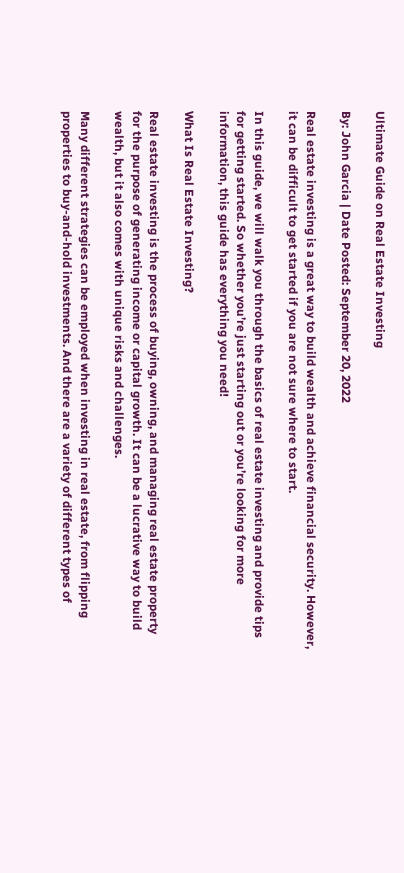Ultimate Guide on Real Estate Investing

By: John Garcia | Date Posted: September 20, 2022

Real estate investing is a great way to build wealth and achieve financial security. However, it can be difficult to get started if you are not sure where to start.

In this guide, we will walk you through the basics of real estate investing and provide tips for getting started. So whether you’re just starting out or you’re looking for more information, this guide has everything you need!

What Is Real Estate Investing?

Real estate investing is the process of buying, owning, and managing real estate property for the purpose of generating income or capital growth. It can be a lucrative way to build wealth, but it also comes with unique risks and challenges.

Many different strategies can be employed when investing in real estate, from flipping properties to buy-and-hold investments. And there are a variety of different types of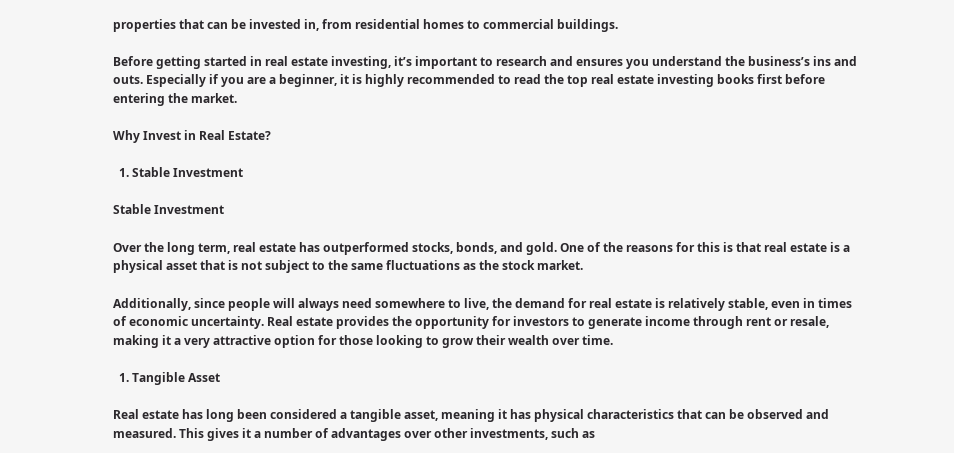properties that can be invested in, from residential homes to commercial buildings.

Before getting started in real estate investing, it’s important to research and ensures you understand the business’s ins and outs. Especially if you are a beginner, it is highly recommended to read the top real estate investing books first before entering the market.

Why Invest in Real Estate?

  1. Stable Investment

Stable Investment

Over the long term, real estate has outperformed stocks, bonds, and gold. One of the reasons for this is that real estate is a physical asset that is not subject to the same fluctuations as the stock market.

Additionally, since people will always need somewhere to live, the demand for real estate is relatively stable, even in times of economic uncertainty. Real estate provides the opportunity for investors to generate income through rent or resale, making it a very attractive option for those looking to grow their wealth over time.

  1. Tangible Asset

Real estate has long been considered a tangible asset, meaning it has physical characteristics that can be observed and measured. This gives it a number of advantages over other investments, such as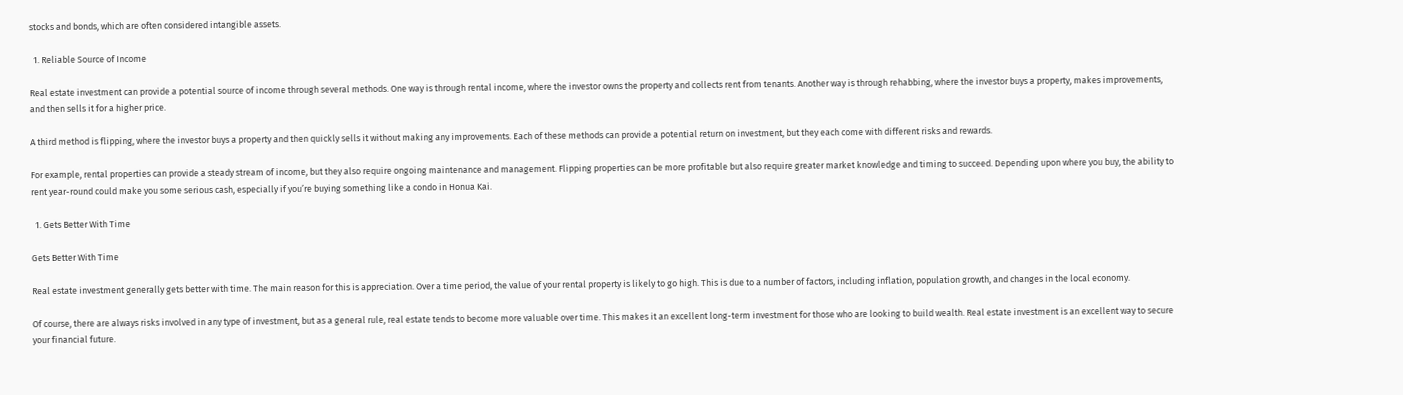stocks and bonds, which are often considered intangible assets.

  1. Reliable Source of Income

Real estate investment can provide a potential source of income through several methods. One way is through rental income, where the investor owns the property and collects rent from tenants. Another way is through rehabbing, where the investor buys a property, makes improvements, and then sells it for a higher price.

A third method is flipping, where the investor buys a property and then quickly sells it without making any improvements. Each of these methods can provide a potential return on investment, but they each come with different risks and rewards.

For example, rental properties can provide a steady stream of income, but they also require ongoing maintenance and management. Flipping properties can be more profitable but also require greater market knowledge and timing to succeed. Depending upon where you buy, the ability to rent year-round could make you some serious cash, especially if you’re buying something like a condo in Honua Kai.

  1. Gets Better With Time

Gets Better With Time

Real estate investment generally gets better with time. The main reason for this is appreciation. Over a time period, the value of your rental property is likely to go high. This is due to a number of factors, including inflation, population growth, and changes in the local economy.

Of course, there are always risks involved in any type of investment, but as a general rule, real estate tends to become more valuable over time. This makes it an excellent long-term investment for those who are looking to build wealth. Real estate investment is an excellent way to secure your financial future.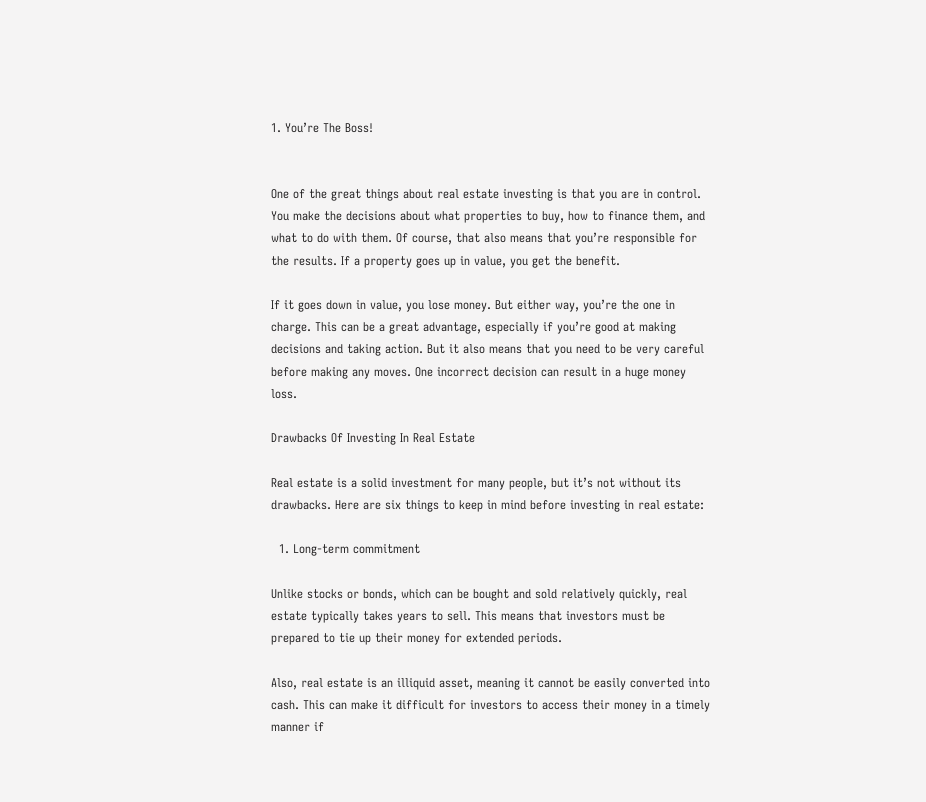1. You’re The Boss!


One of the great things about real estate investing is that you are in control. You make the decisions about what properties to buy, how to finance them, and what to do with them. Of course, that also means that you’re responsible for the results. If a property goes up in value, you get the benefit.

If it goes down in value, you lose money. But either way, you’re the one in charge. This can be a great advantage, especially if you’re good at making decisions and taking action. But it also means that you need to be very careful before making any moves. One incorrect decision can result in a huge money loss.

Drawbacks Of Investing In Real Estate

Real estate is a solid investment for many people, but it’s not without its drawbacks. Here are six things to keep in mind before investing in real estate:

  1. Long-term commitment

Unlike stocks or bonds, which can be bought and sold relatively quickly, real estate typically takes years to sell. This means that investors must be prepared to tie up their money for extended periods.

Also, real estate is an illiquid asset, meaning it cannot be easily converted into cash. This can make it difficult for investors to access their money in a timely manner if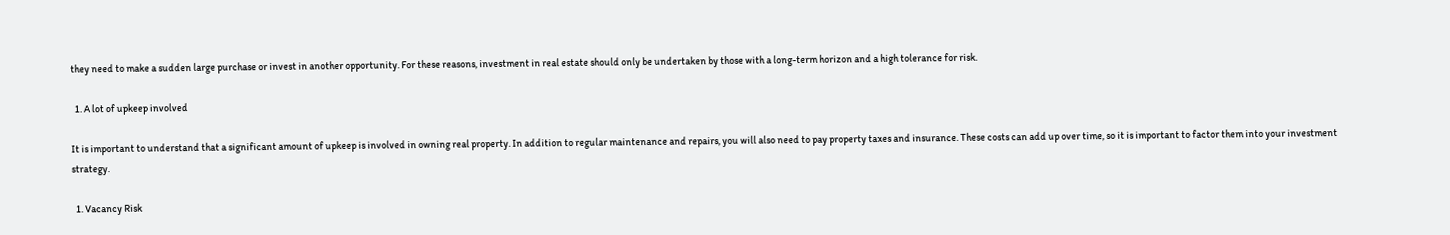they need to make a sudden large purchase or invest in another opportunity. For these reasons, investment in real estate should only be undertaken by those with a long-term horizon and a high tolerance for risk.

  1. A lot of upkeep involved

It is important to understand that a significant amount of upkeep is involved in owning real property. In addition to regular maintenance and repairs, you will also need to pay property taxes and insurance. These costs can add up over time, so it is important to factor them into your investment strategy.

  1. Vacancy Risk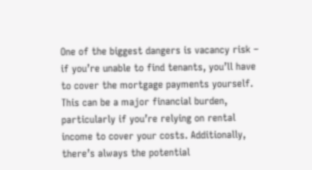One of the biggest dangers is vacancy risk – if you’re unable to find tenants, you’ll have to cover the mortgage payments yourself. This can be a major financial burden, particularly if you’re relying on rental income to cover your costs. Additionally, there’s always the potential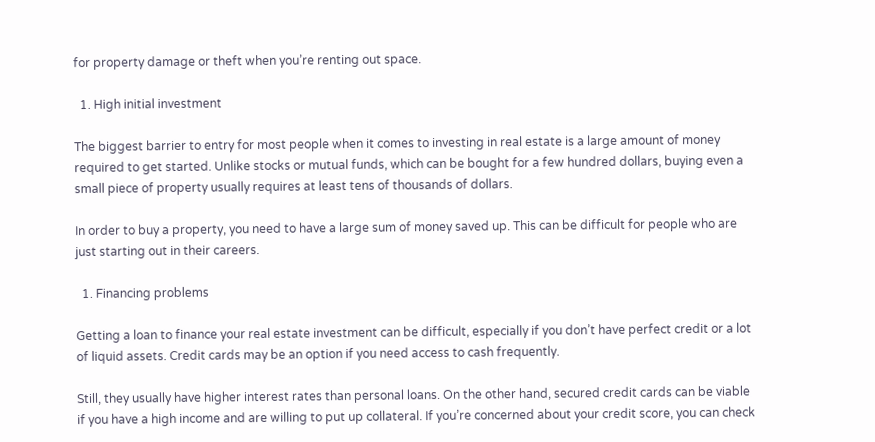for property damage or theft when you’re renting out space.

  1. High initial investment

The biggest barrier to entry for most people when it comes to investing in real estate is a large amount of money required to get started. Unlike stocks or mutual funds, which can be bought for a few hundred dollars, buying even a small piece of property usually requires at least tens of thousands of dollars.

In order to buy a property, you need to have a large sum of money saved up. This can be difficult for people who are just starting out in their careers.

  1. Financing problems

Getting a loan to finance your real estate investment can be difficult, especially if you don’t have perfect credit or a lot of liquid assets. Credit cards may be an option if you need access to cash frequently.

Still, they usually have higher interest rates than personal loans. On the other hand, secured credit cards can be viable if you have a high income and are willing to put up collateral. If you’re concerned about your credit score, you can check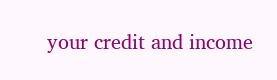your credit and income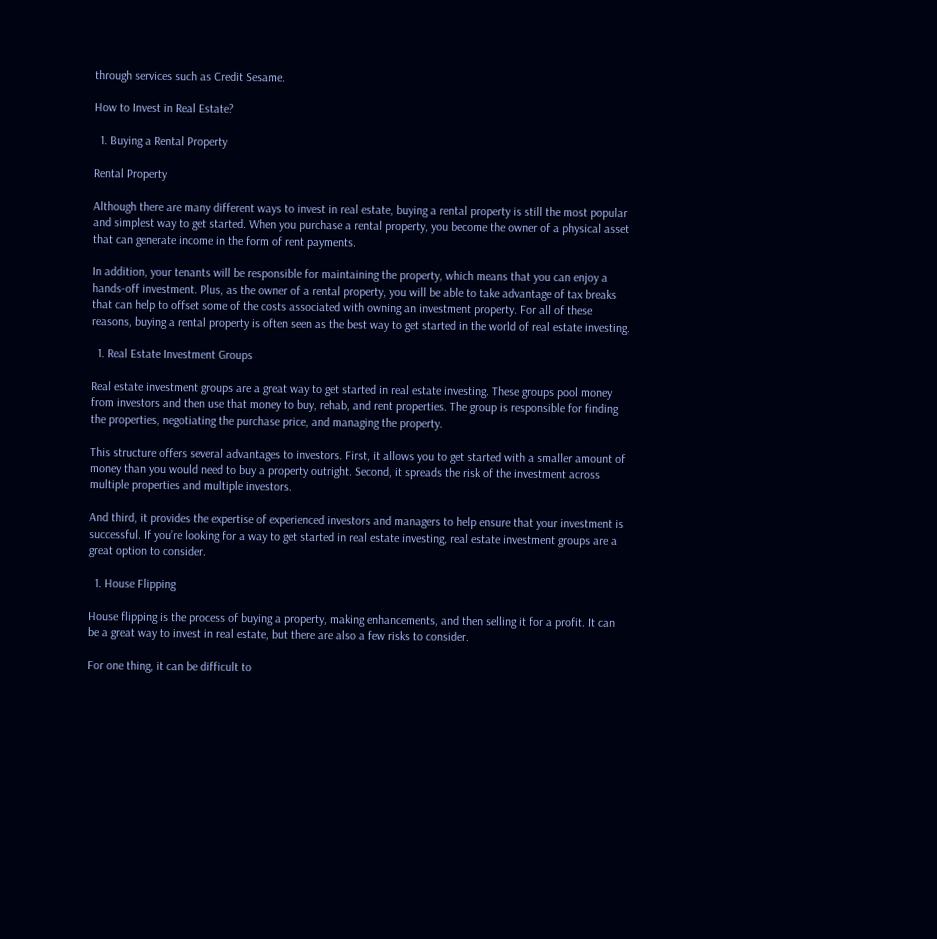through services such as Credit Sesame.

How to Invest in Real Estate?

  1. Buying a Rental Property

Rental Property

Although there are many different ways to invest in real estate, buying a rental property is still the most popular and simplest way to get started. When you purchase a rental property, you become the owner of a physical asset that can generate income in the form of rent payments.

In addition, your tenants will be responsible for maintaining the property, which means that you can enjoy a hands-off investment. Plus, as the owner of a rental property, you will be able to take advantage of tax breaks that can help to offset some of the costs associated with owning an investment property. For all of these reasons, buying a rental property is often seen as the best way to get started in the world of real estate investing.

  1. Real Estate Investment Groups

Real estate investment groups are a great way to get started in real estate investing. These groups pool money from investors and then use that money to buy, rehab, and rent properties. The group is responsible for finding the properties, negotiating the purchase price, and managing the property.

This structure offers several advantages to investors. First, it allows you to get started with a smaller amount of money than you would need to buy a property outright. Second, it spreads the risk of the investment across multiple properties and multiple investors.

And third, it provides the expertise of experienced investors and managers to help ensure that your investment is successful. If you’re looking for a way to get started in real estate investing, real estate investment groups are a great option to consider.

  1. House Flipping

House flipping is the process of buying a property, making enhancements, and then selling it for a profit. It can be a great way to invest in real estate, but there are also a few risks to consider.

For one thing, it can be difficult to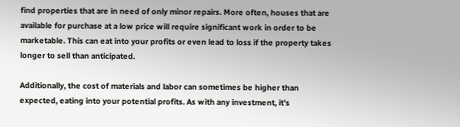find properties that are in need of only minor repairs. More often, houses that are available for purchase at a low price will require significant work in order to be marketable. This can eat into your profits or even lead to loss if the property takes longer to sell than anticipated.

Additionally, the cost of materials and labor can sometimes be higher than expected, eating into your potential profits. As with any investment, it’s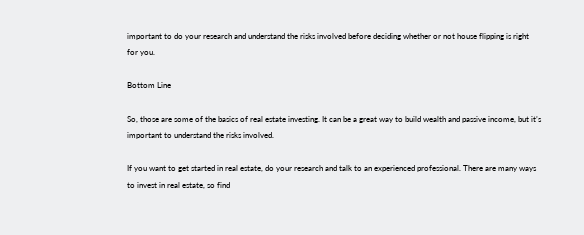important to do your research and understand the risks involved before deciding whether or not house flipping is right for you.

Bottom Line

So, those are some of the basics of real estate investing. It can be a great way to build wealth and passive income, but it’s important to understand the risks involved.

If you want to get started in real estate, do your research and talk to an experienced professional. There are many ways to invest in real estate, so find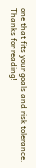one that fits your goals and risk tolerance. Thanks for reading!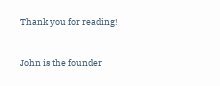Thank you for reading!


John is the founder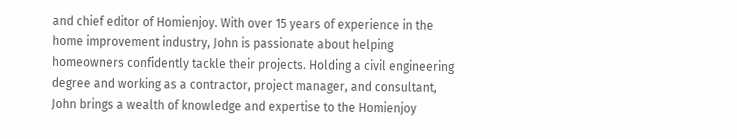and chief editor of Homienjoy. With over 15 years of experience in the home improvement industry, John is passionate about helping homeowners confidently tackle their projects. Holding a civil engineering degree and working as a contractor, project manager, and consultant, John brings a wealth of knowledge and expertise to the Homienjoy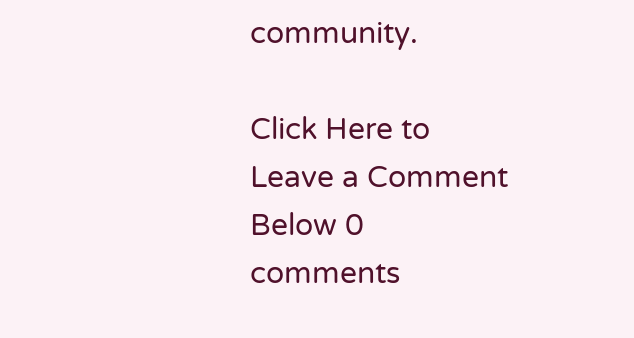community.

Click Here to Leave a Comment Below 0 comments